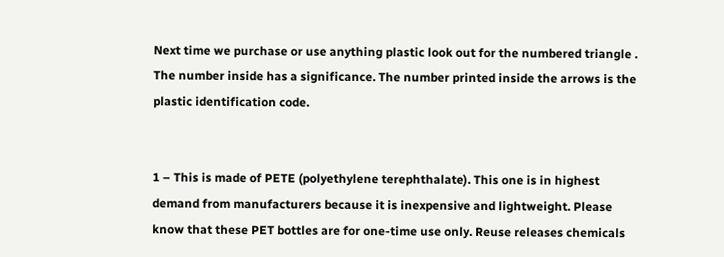Next time we purchase or use anything plastic look out for the numbered triangle . The number inside has a significance. The number printed inside the arrows is the plastic identification code.


1 – This is made of PETE (polyethylene terephthalate). This one is in highest demand from manufacturers because it is inexpensive and lightweight. Please know that these PET bottles are for one-time use only. Reuse releases chemicals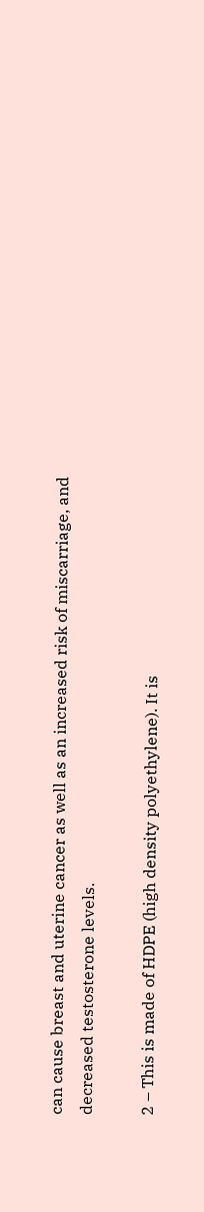can cause breast and uterine cancer as well as an increased risk of miscarriage, and decreased testosterone levels.

2 – This is made of HDPE (high density polyethylene). It is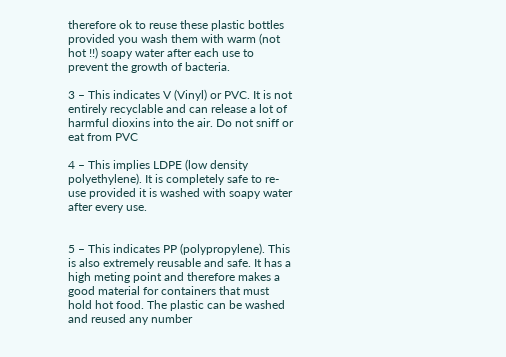therefore ok to reuse these plastic bottles provided you wash them with warm (not hot !!) soapy water after each use to prevent the growth of bacteria.

3 – This indicates V (Vinyl) or PVC. It is not entirely recyclable and can release a lot of harmful dioxins into the air. Do not sniff or eat from PVC

4 – This implies LDPE (low density polyethylene). It is completely safe to re-use provided it is washed with soapy water after every use.


5 – This indicates PP (polypropylene). This is also extremely reusable and safe. It has a high meting point and therefore makes a good material for containers that must hold hot food. The plastic can be washed and reused any number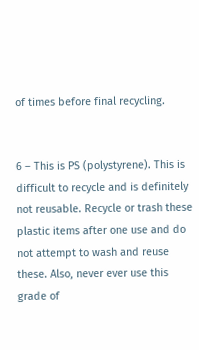of times before final recycling.


6 – This is PS (polystyrene). This is difficult to recycle and is definitely not reusable. Recycle or trash these plastic items after one use and do not attempt to wash and reuse these. Also, never ever use this grade of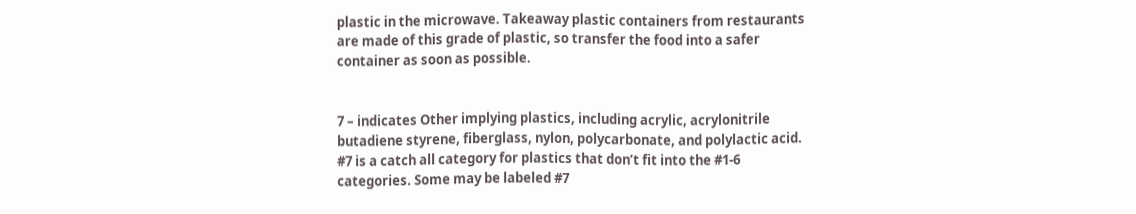plastic in the microwave. Takeaway plastic containers from restaurants are made of this grade of plastic, so transfer the food into a safer container as soon as possible.


7 – indicates Other implying plastics, including acrylic, acrylonitrile butadiene styrene, fiberglass, nylon, polycarbonate, and polylactic acid. #7 is a catch all category for plastics that don’t fit into the #1-6 categories. Some may be labeled #7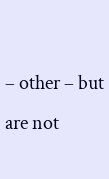– other – but are not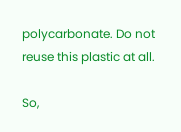polycarbonate. Do not reuse this plastic at all.

So,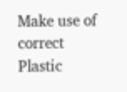Make use of correct Plastic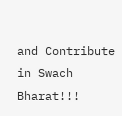and Contribute in Swach Bharat!!!